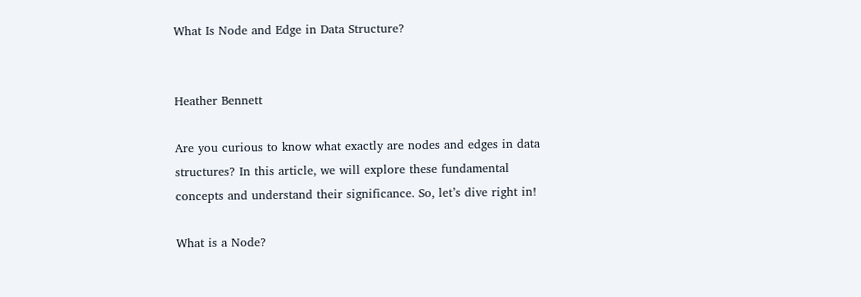What Is Node and Edge in Data Structure?


Heather Bennett

Are you curious to know what exactly are nodes and edges in data structures? In this article, we will explore these fundamental concepts and understand their significance. So, let’s dive right in!

What is a Node?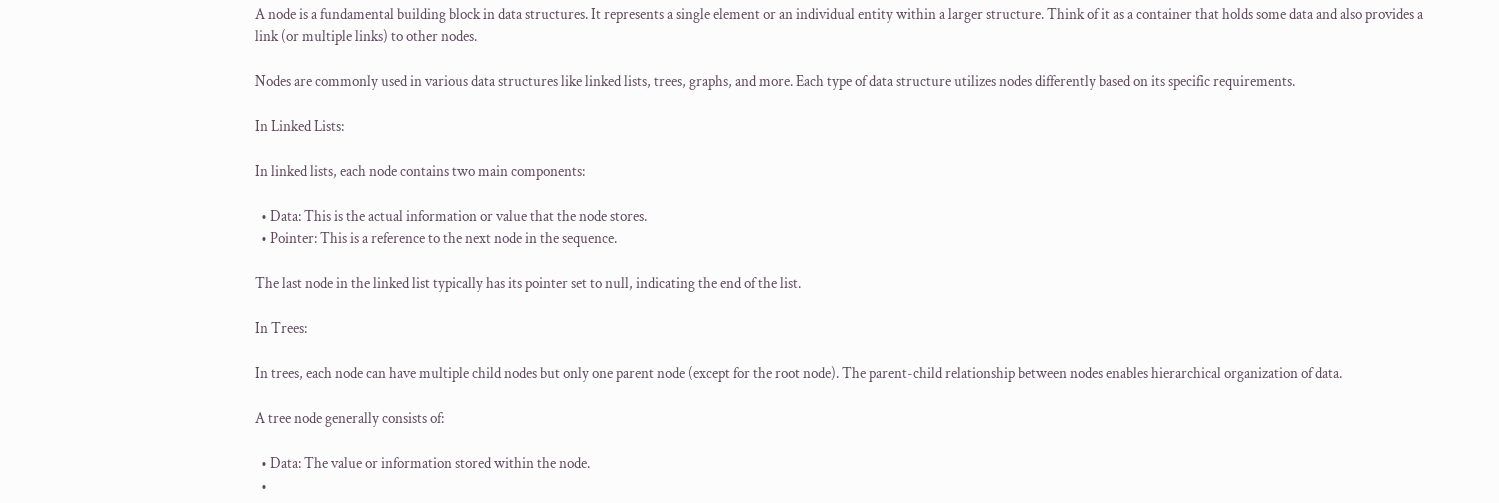A node is a fundamental building block in data structures. It represents a single element or an individual entity within a larger structure. Think of it as a container that holds some data and also provides a link (or multiple links) to other nodes.

Nodes are commonly used in various data structures like linked lists, trees, graphs, and more. Each type of data structure utilizes nodes differently based on its specific requirements.

In Linked Lists:

In linked lists, each node contains two main components:

  • Data: This is the actual information or value that the node stores.
  • Pointer: This is a reference to the next node in the sequence.

The last node in the linked list typically has its pointer set to null, indicating the end of the list.

In Trees:

In trees, each node can have multiple child nodes but only one parent node (except for the root node). The parent-child relationship between nodes enables hierarchical organization of data.

A tree node generally consists of:

  • Data: The value or information stored within the node.
  •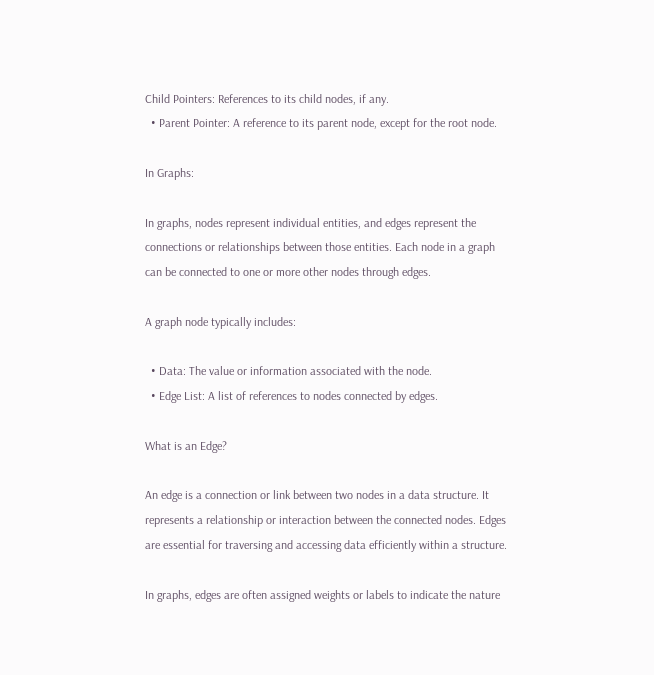Child Pointers: References to its child nodes, if any.
  • Parent Pointer: A reference to its parent node, except for the root node.

In Graphs:

In graphs, nodes represent individual entities, and edges represent the connections or relationships between those entities. Each node in a graph can be connected to one or more other nodes through edges.

A graph node typically includes:

  • Data: The value or information associated with the node.
  • Edge List: A list of references to nodes connected by edges.

What is an Edge?

An edge is a connection or link between two nodes in a data structure. It represents a relationship or interaction between the connected nodes. Edges are essential for traversing and accessing data efficiently within a structure.

In graphs, edges are often assigned weights or labels to indicate the nature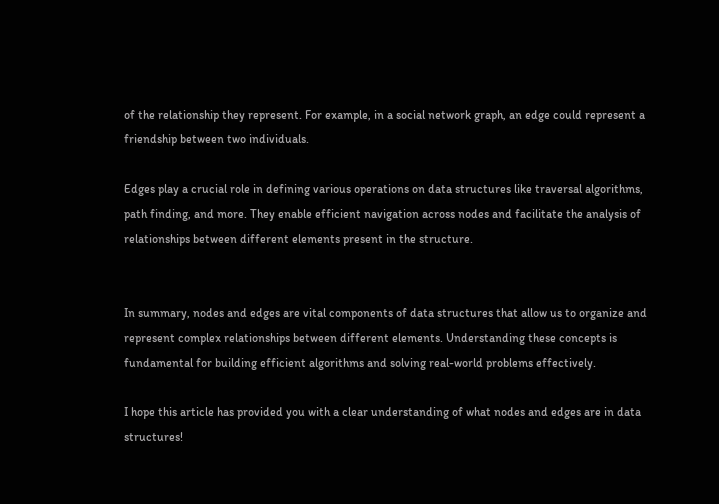of the relationship they represent. For example, in a social network graph, an edge could represent a friendship between two individuals.

Edges play a crucial role in defining various operations on data structures like traversal algorithms, path finding, and more. They enable efficient navigation across nodes and facilitate the analysis of relationships between different elements present in the structure.


In summary, nodes and edges are vital components of data structures that allow us to organize and represent complex relationships between different elements. Understanding these concepts is fundamental for building efficient algorithms and solving real-world problems effectively.

I hope this article has provided you with a clear understanding of what nodes and edges are in data structures!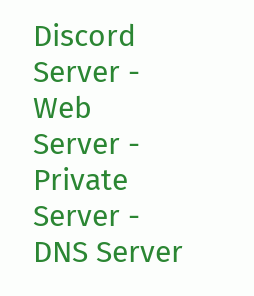Discord Server - Web Server - Private Server - DNS Server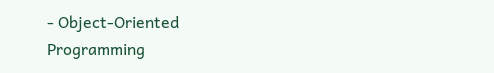- Object-Oriented Programming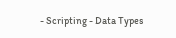- Scripting - Data Types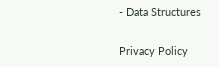- Data Structures

Privacy Policy